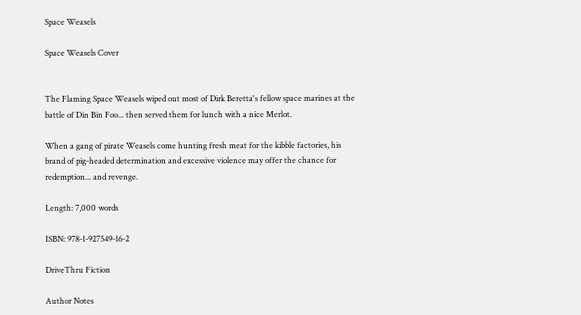Space Weasels

Space Weasels Cover


The Flaming Space Weasels wiped out most of Dirk Beretta's fellow space marines at the battle of Din Bin Foo... then served them for lunch with a nice Merlot.

When a gang of pirate Weasels come hunting fresh meat for the kibble factories, his brand of pig-headed determination and excessive violence may offer the chance for redemption... and revenge.

Length: 7,000 words

ISBN: 978-1-927549-16-2

DriveThru Fiction

Author Notes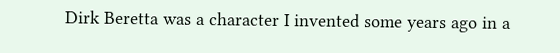Dirk Beretta was a character I invented some years ago in a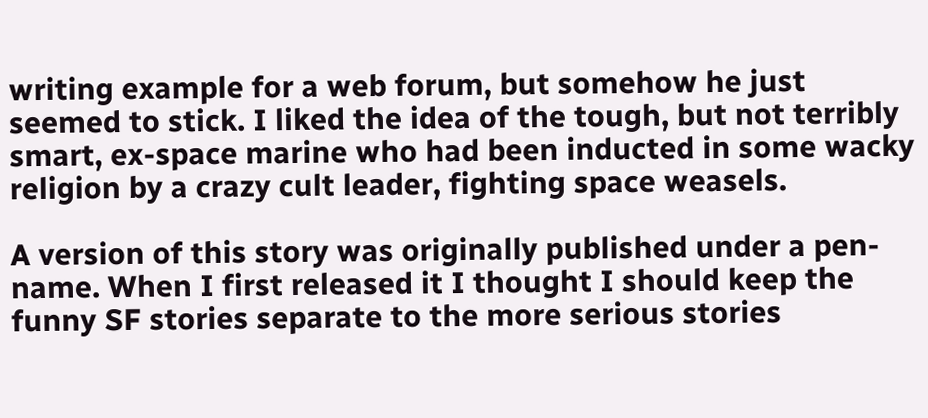writing example for a web forum, but somehow he just seemed to stick. I liked the idea of the tough, but not terribly smart, ex-space marine who had been inducted in some wacky religion by a crazy cult leader, fighting space weasels.

A version of this story was originally published under a pen-name. When I first released it I thought I should keep the funny SF stories separate to the more serious stories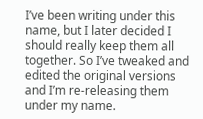I’ve been writing under this name, but I later decided I should really keep them all together. So I’ve tweaked and edited the original versions and I’m re-releasing them under my name.